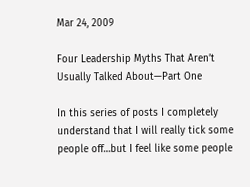Mar 24, 2009

Four Leadership Myths That Aren’t Usually Talked About—Part One

In this series of posts I completely understand that I will really tick some people off…but I feel like some people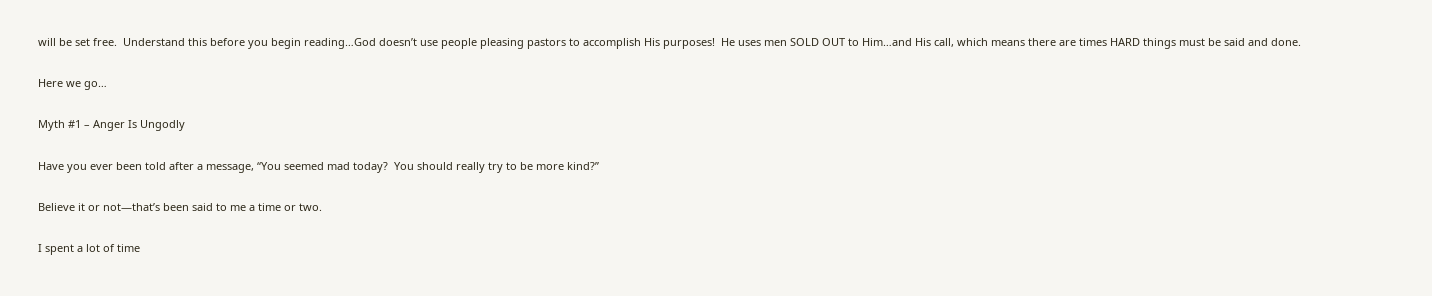will be set free.  Understand this before you begin reading…God doesn’t use people pleasing pastors to accomplish His purposes!  He uses men SOLD OUT to Him…and His call, which means there are times HARD things must be said and done.

Here we go…

Myth #1 – Anger Is Ungodly

Have you ever been told after a message, “You seemed mad today?  You should really try to be more kind?”

Believe it or not—that’s been said to me a time or two.

I spent a lot of time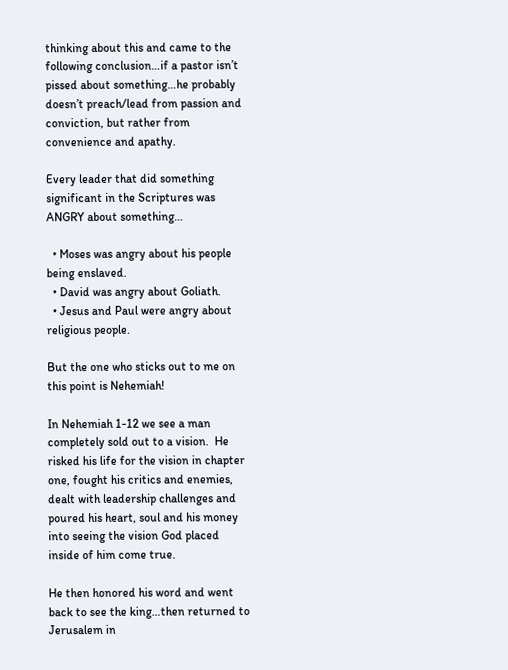thinking about this and came to the following conclusion…if a pastor isn’t pissed about something…he probably doesn’t preach/lead from passion and conviction, but rather from convenience and apathy.

Every leader that did something significant in the Scriptures was ANGRY about something…

  • Moses was angry about his people being enslaved.
  • David was angry about Goliath.
  • Jesus and Paul were angry about religious people.

But the one who sticks out to me on this point is Nehemiah!

In Nehemiah 1-12 we see a man completely sold out to a vision.  He risked his life for the vision in chapter one, fought his critics and enemies, dealt with leadership challenges and poured his heart, soul and his money into seeing the vision God placed inside of him come true.

He then honored his word and went back to see the king…then returned to Jerusalem in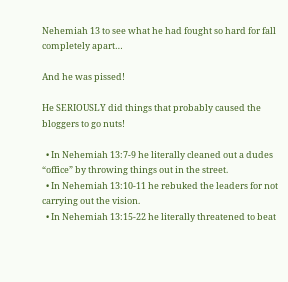Nehemiah 13 to see what he had fought so hard for fall completely apart…

And he was pissed!

He SERIOUSLY did things that probably caused the bloggers to go nuts!

  • In Nehemiah 13:7-9 he literally cleaned out a dudes “office” by throwing things out in the street.
  • In Nehemiah 13:10-11 he rebuked the leaders for not carrying out the vision.
  • In Nehemiah 13:15-22 he literally threatened to beat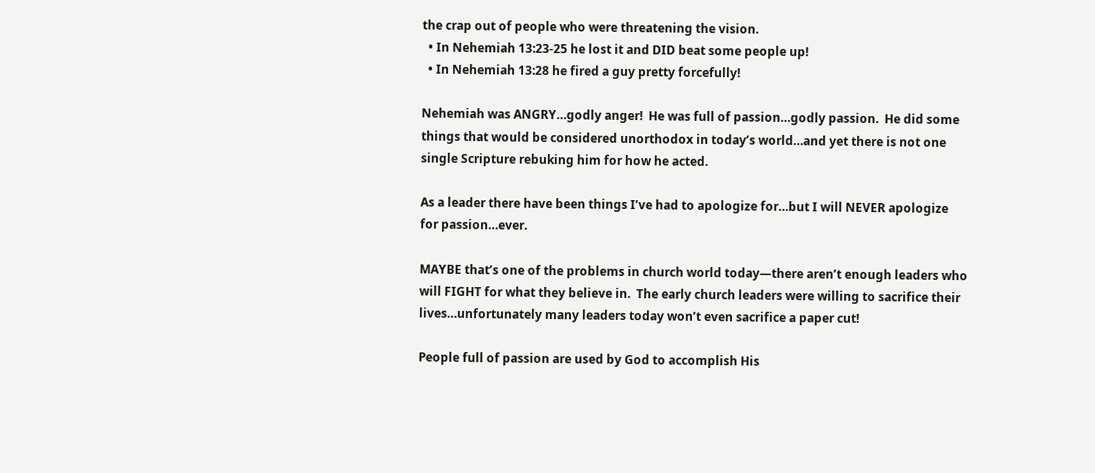the crap out of people who were threatening the vision.
  • In Nehemiah 13:23-25 he lost it and DID beat some people up!
  • In Nehemiah 13:28 he fired a guy pretty forcefully!

Nehemiah was ANGRY…godly anger!  He was full of passion…godly passion.  He did some things that would be considered unorthodox in today’s world…and yet there is not one single Scripture rebuking him for how he acted.

As a leader there have been things I’ve had to apologize for…but I will NEVER apologize for passion…ever.

MAYBE that’s one of the problems in church world today—there aren’t enough leaders who will FIGHT for what they believe in.  The early church leaders were willing to sacrifice their lives…unfortunately many leaders today won’t even sacrifice a paper cut!

People full of passion are used by God to accomplish His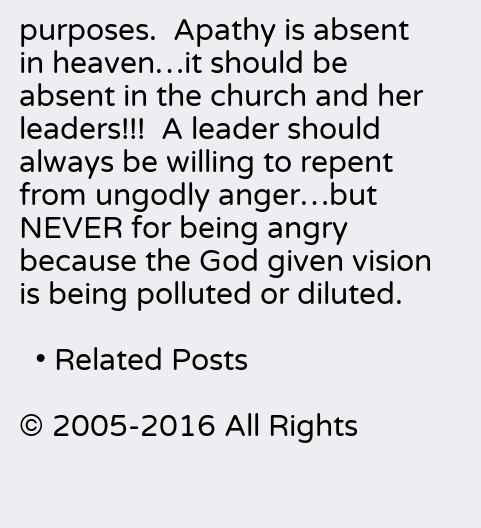purposes.  Apathy is absent in heaven…it should be absent in the church and her leaders!!!  A leader should always be willing to repent from ungodly anger…but NEVER for being angry because the God given vision is being polluted or diluted.

  • Related Posts

© 2005‐2016 All Rights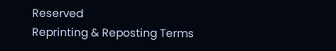Reserved
Reprinting & Reposting Terms